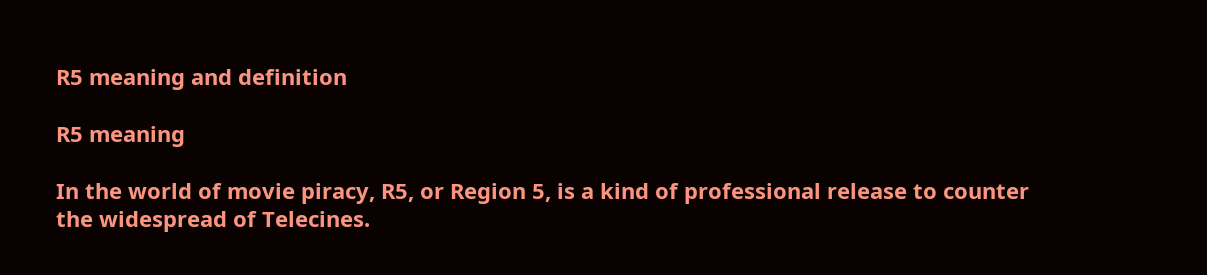R5 meaning and definition

R5 meaning

In the world of movie piracy, R5, or Region 5, is a kind of professional release to counter the widespread of Telecines.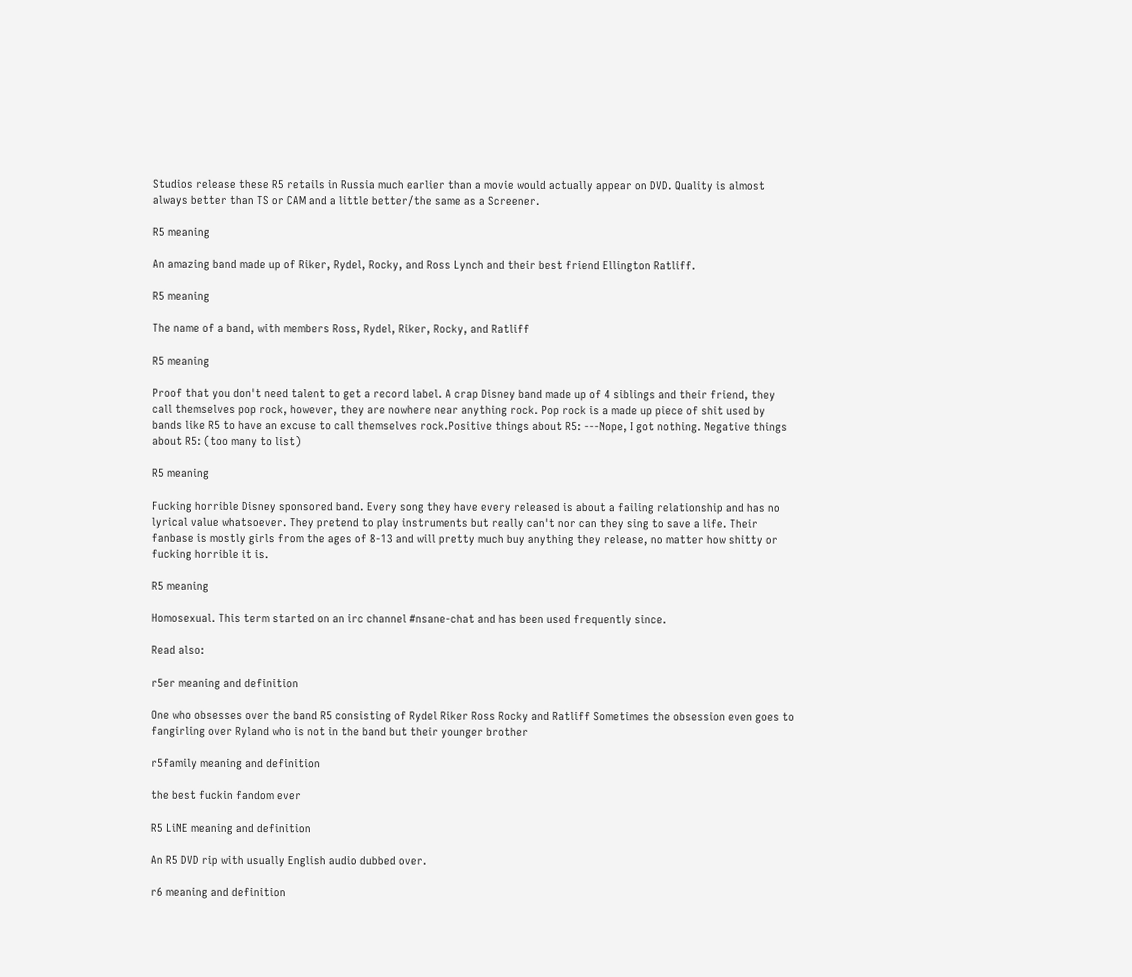Studios release these R5 retails in Russia much earlier than a movie would actually appear on DVD. Quality is almost always better than TS or CAM and a little better/the same as a Screener.

R5 meaning

An amazing band made up of Riker, Rydel, Rocky, and Ross Lynch and their best friend Ellington Ratliff.

R5 meaning

The name of a band, with members Ross, Rydel, Riker, Rocky, and Ratliff

R5 meaning

Proof that you don't need talent to get a record label. A crap Disney band made up of 4 siblings and their friend, they call themselves pop rock, however, they are nowhere near anything rock. Pop rock is a made up piece of shit used by bands like R5 to have an excuse to call themselves rock.Positive things about R5: ---Nope, I got nothing. Negative things about R5: (too many to list)

R5 meaning

Fucking horrible Disney sponsored band. Every song they have every released is about a failing relationship and has no lyrical value whatsoever. They pretend to play instruments but really can't nor can they sing to save a life. Their fanbase is mostly girls from the ages of 8-13 and will pretty much buy anything they release, no matter how shitty or fucking horrible it is.

R5 meaning

Homosexual. This term started on an irc channel #nsane-chat and has been used frequently since.

Read also:

r5er meaning and definition

One who obsesses over the band R5 consisting of Rydel Riker Ross Rocky and Ratliff Sometimes the obsession even goes to fangirling over Ryland who is not in the band but their younger brother

r5family meaning and definition

the best fuckin fandom ever

R5 LiNE meaning and definition

An R5 DVD rip with usually English audio dubbed over.

r6 meaning and definition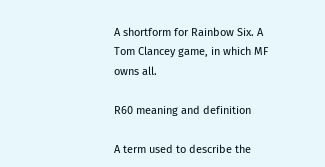A shortform for Rainbow Six. A Tom Clancey game, in which MF owns all.

R60 meaning and definition

A term used to describe the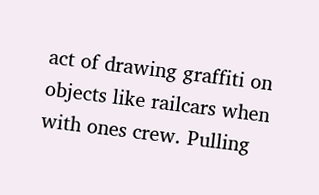act of drawing graffiti on objects like railcars when with ones crew. Pulling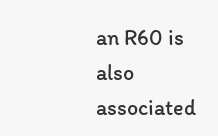an R60 is also associated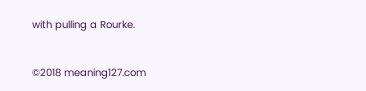with pulling a Rourke.


©2018 meaning127.com